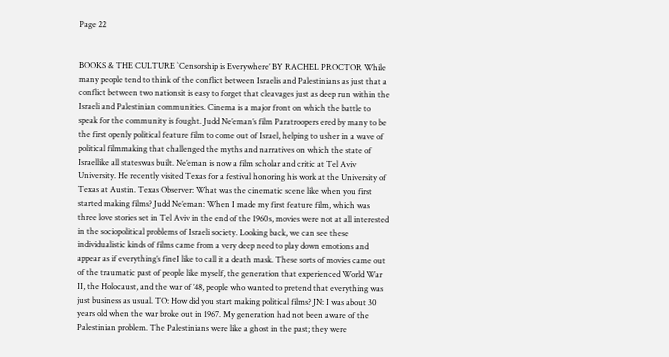Page 22


BOOKS & THE CULTURE `Censorship is Everywhere’ BY RACHEL PROCTOR While many people tend to think of the conflict between Israelis and Palestinians as just that a conflict between two nationsit is easy to forget that cleavages just as deep run within the Israeli and Palestinian communities. Cinema is a major front on which the battle to speak for the community is fought. Judd Ne’eman’s film Paratroopers ered by many to be the first openly political feature film to come out of Israel, helping to usher in a wave of political filmmaking that challenged the myths and narratives on which the state of Israellike all stateswas built. Ne’eman is now a film scholar and critic at Tel Aviv University. He recently visited Texas for a festival honoring his work at the University of Texas at Austin. Texas Observer: What was the cinematic scene like when you first started making films? Judd Ne’eman: When I made my first feature film, which was three love stories set in Tel Aviv in the end of the 1960s, movies were not at all interested in the sociopolitical problems of Israeli society. Looking back, we can see these individualistic kinds of films came from a very deep need to play down emotions and appear as if everything’s fineI like to call it a death mask. These sorts of movies came out of the traumatic past of people like myself, the generation that experienced World War II, the Holocaust, and the war of ’48, people who wanted to pretend that everything was just business as usual. TO: How did you start making political films? JN: I was about 30 years old when the war broke out in 1967. My generation had not been aware of the Palestinian problem. The Palestinians were like a ghost in the past; they were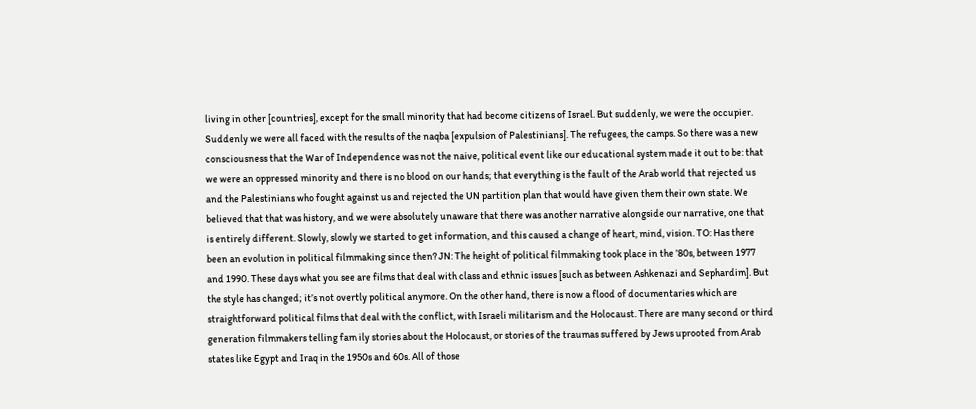living in other [countries], except for the small minority that had become citizens of Israel. But suddenly, we were the occupier. Suddenly we were all faced with the results of the naqba [expulsion of Palestinians]. The refugees, the camps. So there was a new consciousness that the War of Independence was not the naive, political event like our educational system made it out to be: that we were an oppressed minority and there is no blood on our hands; that everything is the fault of the Arab world that rejected us and the Palestinians who fought against us and rejected the UN partition plan that would have given them their own state. We believed that that was history, and we were absolutely unaware that there was another narrative alongside our narrative, one that is entirely different. Slowly, slowly we started to get information, and this caused a change of heart, mind, vision. TO: Has there been an evolution in political filmmaking since then? JN: The height of political filmmaking took place in the ’80s, between 1977 and 1990. These days what you see are films that deal with class and ethnic issues [such as between Ashkenazi and Sephardim]. But the style has changed; it’s not overtly political anymore. On the other hand, there is now a flood of documentaries which are straightforward political films that deal with the conflict, with Israeli militarism and the Holocaust. There are many second or third generation filmmakers telling fam ily stories about the Holocaust, or stories of the traumas suffered by Jews uprooted from Arab states like Egypt and Iraq in the 1950s and 60s. All of those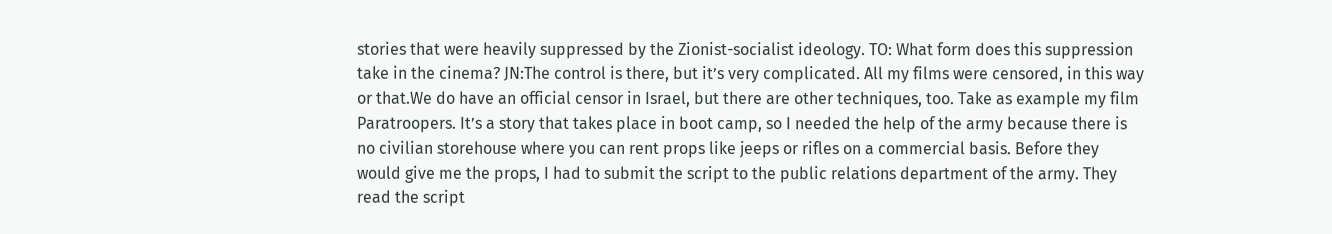stories that were heavily suppressed by the Zionist-socialist ideology. TO: What form does this suppression take in the cinema? JN:The control is there, but it’s very complicated. All my films were censored, in this way or that.We do have an official censor in Israel, but there are other techniques, too. Take as example my film Paratroopers. It’s a story that takes place in boot camp, so I needed the help of the army because there is no civilian storehouse where you can rent props like jeeps or rifles on a commercial basis. Before they would give me the props, I had to submit the script to the public relations department of the army. They read the script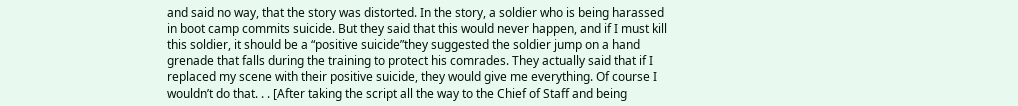and said no way, that the story was distorted. In the story, a soldier who is being harassed in boot camp commits suicide. But they said that this would never happen, and if I must kill this soldier, it should be a “positive suicide”they suggested the soldier jump on a hand grenade that falls during the training to protect his comrades. They actually said that if I replaced my scene with their positive suicide, they would give me everything. Of course I wouldn’t do that. . . [After taking the script all the way to the Chief of Staff and being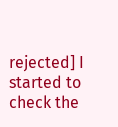rejected] I started to check the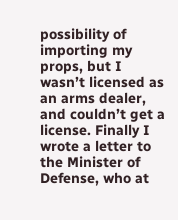possibility of importing my props, but I wasn’t licensed as an arms dealer, and couldn’t get a license. Finally I wrote a letter to the Minister of Defense, who at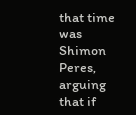that time was Shimon Peres, arguing that if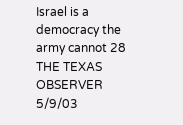Israel is a democracy the army cannot 28 THE TEXAS OBSERVER 5/9/03